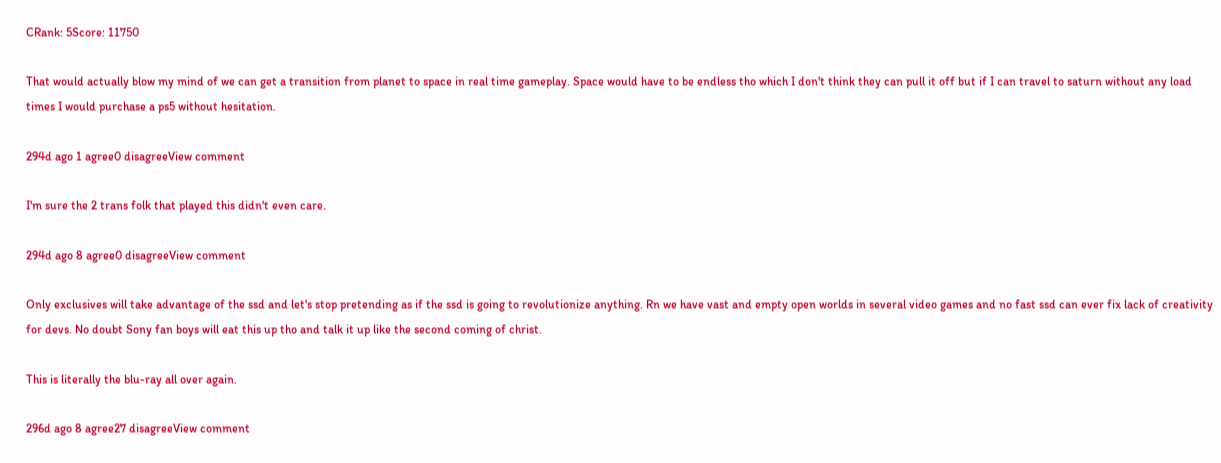CRank: 5Score: 11750

That would actually blow my mind of we can get a transition from planet to space in real time gameplay. Space would have to be endless tho which I don't think they can pull it off but if I can travel to saturn without any load times I would purchase a ps5 without hesitation.

294d ago 1 agree0 disagreeView comment

I'm sure the 2 trans folk that played this didn't even care.

294d ago 8 agree0 disagreeView comment

Only exclusives will take advantage of the ssd and let's stop pretending as if the ssd is going to revolutionize anything. Rn we have vast and empty open worlds in several video games and no fast ssd can ever fix lack of creativity for devs. No doubt Sony fan boys will eat this up tho and talk it up like the second coming of christ.

This is literally the blu-ray all over again.

296d ago 8 agree27 disagreeView comment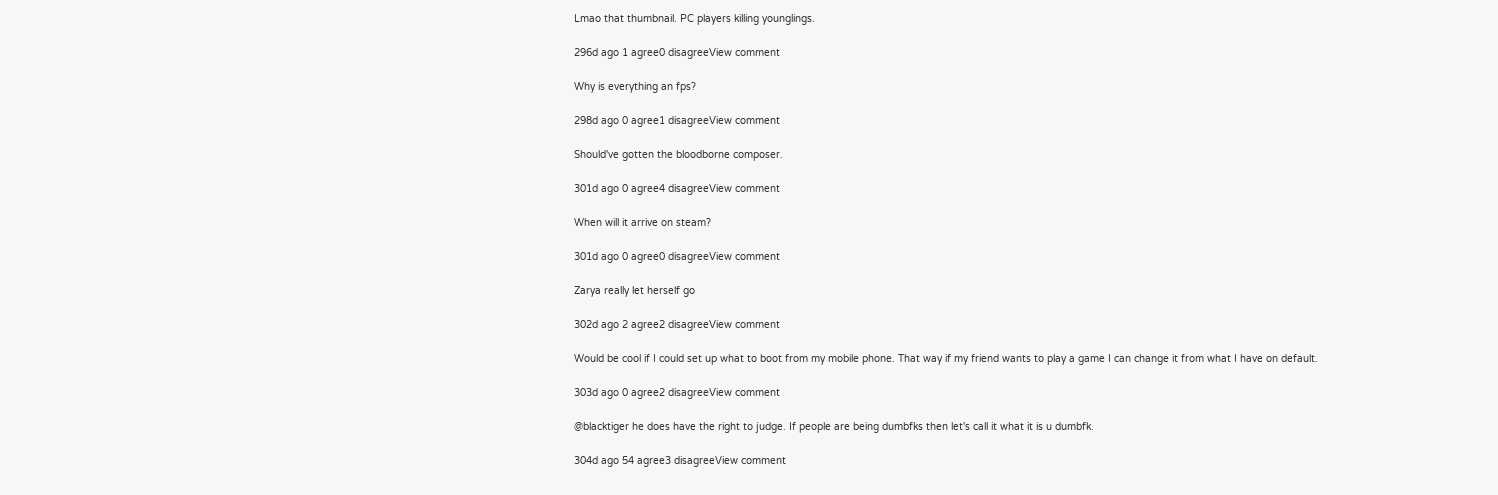Lmao that thumbnail. PC players killing younglings.

296d ago 1 agree0 disagreeView comment

Why is everything an fps?

298d ago 0 agree1 disagreeView comment

Should've gotten the bloodborne composer.

301d ago 0 agree4 disagreeView comment

When will it arrive on steam?

301d ago 0 agree0 disagreeView comment

Zarya really let herself go

302d ago 2 agree2 disagreeView comment

Would be cool if I could set up what to boot from my mobile phone. That way if my friend wants to play a game I can change it from what I have on default.

303d ago 0 agree2 disagreeView comment

@blacktiger he does have the right to judge. If people are being dumbfks then let's call it what it is u dumbfk.

304d ago 54 agree3 disagreeView comment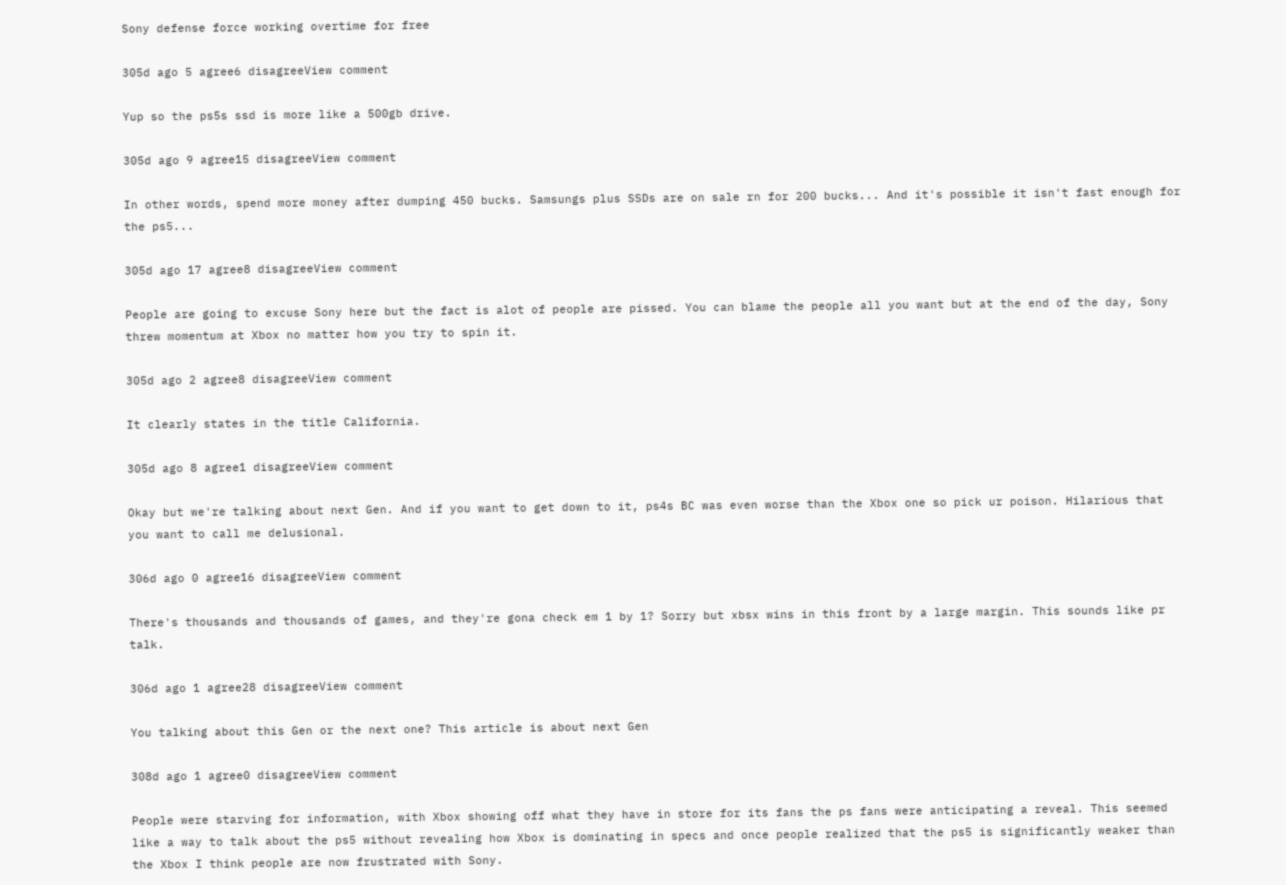Sony defense force working overtime for free

305d ago 5 agree6 disagreeView comment

Yup so the ps5s ssd is more like a 500gb drive.

305d ago 9 agree15 disagreeView comment

In other words, spend more money after dumping 450 bucks. Samsungs plus SSDs are on sale rn for 200 bucks... And it's possible it isn't fast enough for the ps5...

305d ago 17 agree8 disagreeView comment

People are going to excuse Sony here but the fact is alot of people are pissed. You can blame the people all you want but at the end of the day, Sony threw momentum at Xbox no matter how you try to spin it.

305d ago 2 agree8 disagreeView comment

It clearly states in the title California.

305d ago 8 agree1 disagreeView comment

Okay but we're talking about next Gen. And if you want to get down to it, ps4s BC was even worse than the Xbox one so pick ur poison. Hilarious that you want to call me delusional.

306d ago 0 agree16 disagreeView comment

There's thousands and thousands of games, and they're gona check em 1 by 1? Sorry but xbsx wins in this front by a large margin. This sounds like pr talk.

306d ago 1 agree28 disagreeView comment

You talking about this Gen or the next one? This article is about next Gen

308d ago 1 agree0 disagreeView comment

People were starving for information, with Xbox showing off what they have in store for its fans the ps fans were anticipating a reveal. This seemed like a way to talk about the ps5 without revealing how Xbox is dominating in specs and once people realized that the ps5 is significantly weaker than the Xbox I think people are now frustrated with Sony.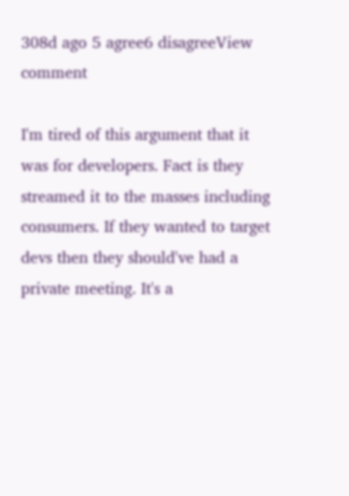308d ago 5 agree6 disagreeView comment

I'm tired of this argument that it was for developers. Fact is they streamed it to the masses including consumers. If they wanted to target devs then they should've had a private meeting. It's a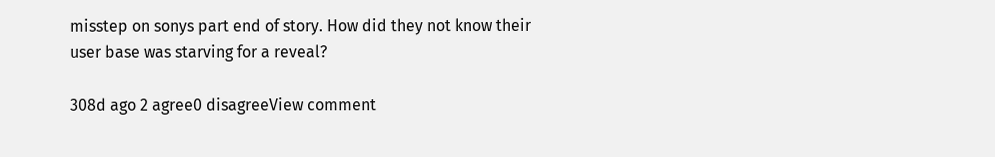misstep on sonys part end of story. How did they not know their user base was starving for a reveal?

308d ago 2 agree0 disagreeView comment